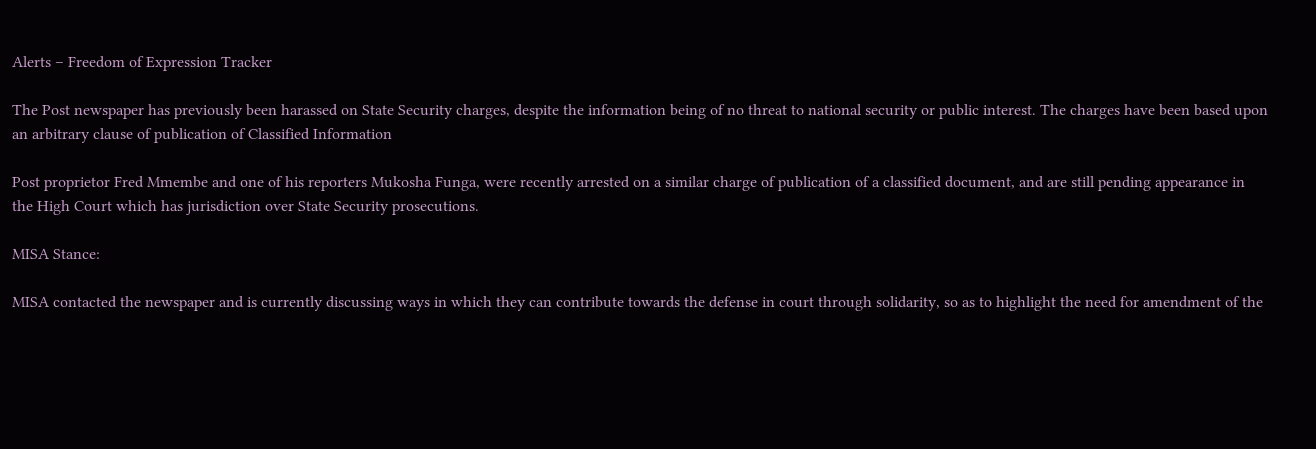Alerts – Freedom of Expression Tracker

The Post newspaper has previously been harassed on State Security charges, despite the information being of no threat to national security or public interest. The charges have been based upon an arbitrary clause of publication of Classified Information

Post proprietor Fred Mmembe and one of his reporters Mukosha Funga, were recently arrested on a similar charge of publication of a classified document, and are still pending appearance in the High Court which has jurisdiction over State Security prosecutions.

MISA Stance:

MISA contacted the newspaper and is currently discussing ways in which they can contribute towards the defense in court through solidarity, so as to highlight the need for amendment of the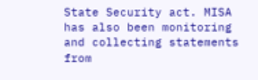State Security act. MISA has also been monitoring and collecting statements from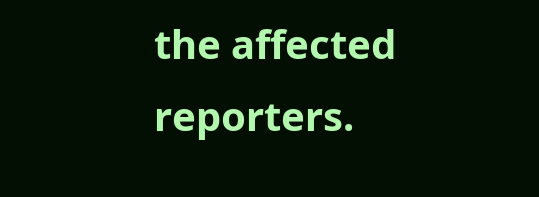the affected reporters.